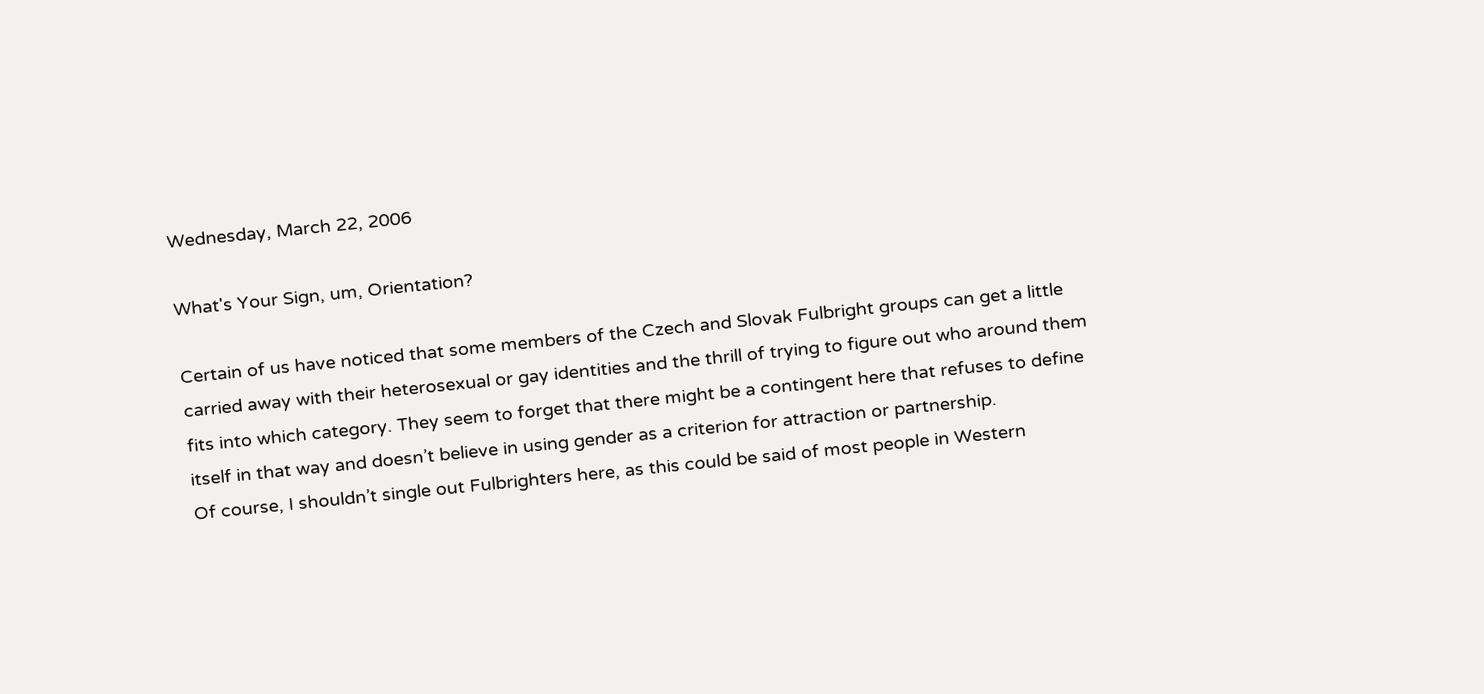Wednesday, March 22, 2006

What's Your Sign, um, Orientation?

Certain of us have noticed that some members of the Czech and Slovak Fulbright groups can get a little carried away with their heterosexual or gay identities and the thrill of trying to figure out who around them fits into which category. They seem to forget that there might be a contingent here that refuses to define itself in that way and doesn’t believe in using gender as a criterion for attraction or partnership.
Of course, I shouldn’t single out Fulbrighters here, as this could be said of most people in Western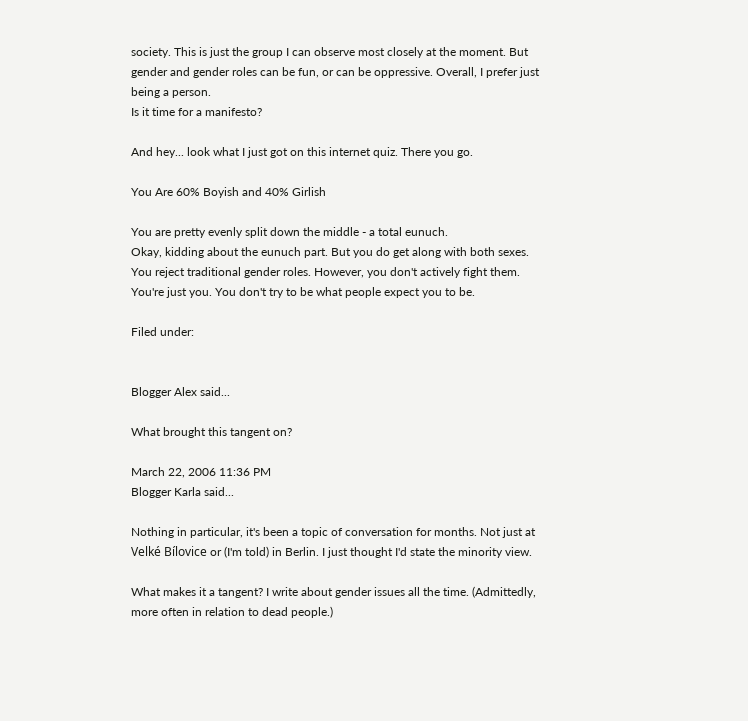society. This is just the group I can observe most closely at the moment. But gender and gender roles can be fun, or can be oppressive. Overall, I prefer just being a person.
Is it time for a manifesto?

And hey... look what I just got on this internet quiz. There you go.

You Are 60% Boyish and 40% Girlish

You are pretty evenly split down the middle - a total eunuch.
Okay, kidding about the eunuch part. But you do get along with both sexes.
You reject traditional gender roles. However, you don't actively fight them.
You're just you. You don't try to be what people expect you to be.

Filed under:


Blogger Alex said...

What brought this tangent on?

March 22, 2006 11:36 PM
Blogger Karla said...

Nothing in particular, it's been a topic of conversation for months. Not just at Velké Bílovice or (I'm told) in Berlin. I just thought I'd state the minority view.

What makes it a tangent? I write about gender issues all the time. (Admittedly, more often in relation to dead people.)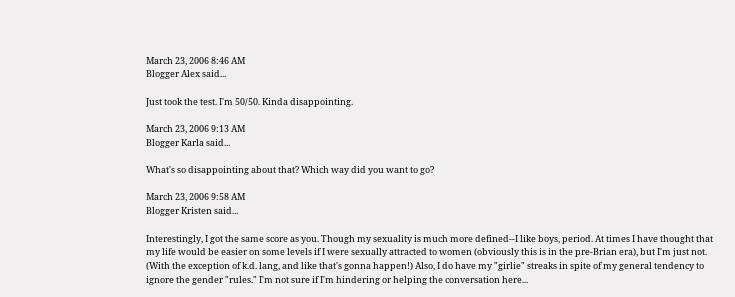March 23, 2006 8:46 AM
Blogger Alex said...

Just took the test. I'm 50/50. Kinda disappointing.

March 23, 2006 9:13 AM
Blogger Karla said...

What's so disappointing about that? Which way did you want to go?

March 23, 2006 9:58 AM
Blogger Kristen said...

Interestingly, I got the same score as you. Though my sexuality is much more defined--I like boys, period. At times I have thought that my life would be easier on some levels if I were sexually attracted to women (obviously this is in the pre-Brian era), but I'm just not. (With the exception of k.d. lang, and like that's gonna happen!) Also, I do have my "girlie" streaks in spite of my general tendency to ignore the gender "rules." I'm not sure if I'm hindering or helping the conversation here...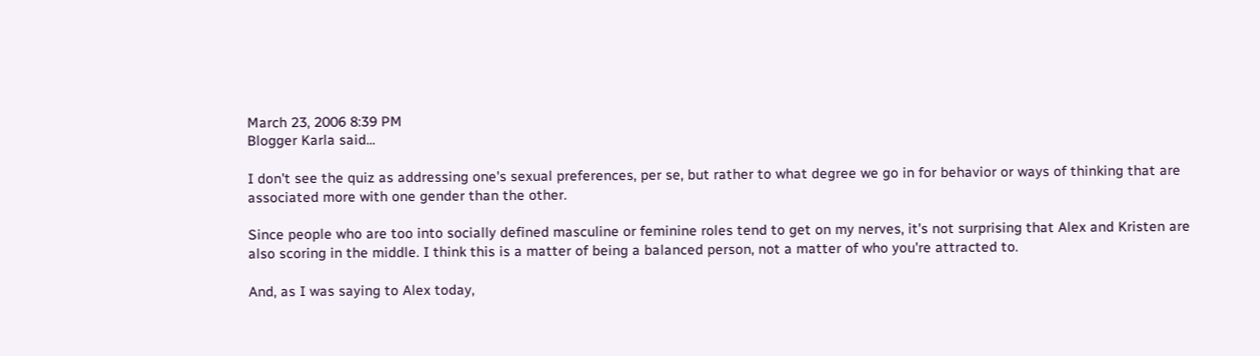March 23, 2006 8:39 PM
Blogger Karla said...

I don't see the quiz as addressing one's sexual preferences, per se, but rather to what degree we go in for behavior or ways of thinking that are associated more with one gender than the other.

Since people who are too into socially defined masculine or feminine roles tend to get on my nerves, it's not surprising that Alex and Kristen are also scoring in the middle. I think this is a matter of being a balanced person, not a matter of who you're attracted to.

And, as I was saying to Alex today,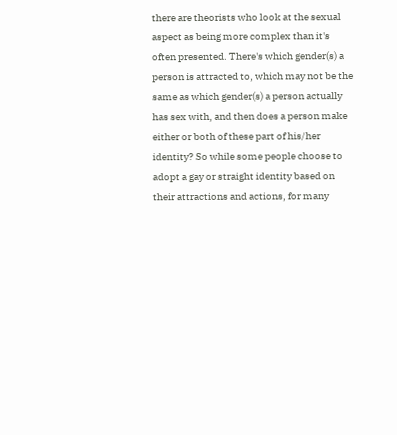there are theorists who look at the sexual aspect as being more complex than it's often presented. There's which gender(s) a person is attracted to, which may not be the same as which gender(s) a person actually has sex with, and then does a person make either or both of these part of his/her identity? So while some people choose to adopt a gay or straight identity based on their attractions and actions, for many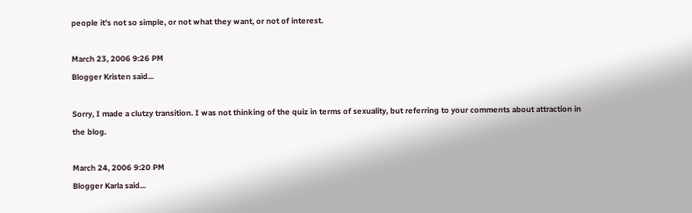people it's not so simple, or not what they want, or not of interest.

March 23, 2006 9:26 PM
Blogger Kristen said...

Sorry, I made a clutzy transition. I was not thinking of the quiz in terms of sexuality, but referring to your comments about attraction in the blog.

March 24, 2006 9:20 PM
Blogger Karla said...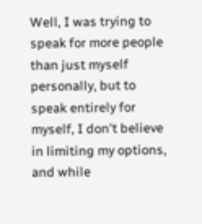Well, I was trying to speak for more people than just myself personally, but to speak entirely for myself, I don't believe in limiting my options, and while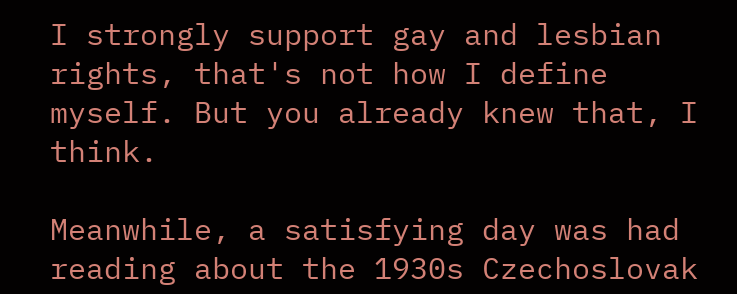I strongly support gay and lesbian rights, that's not how I define myself. But you already knew that, I think.

Meanwhile, a satisfying day was had reading about the 1930s Czechoslovak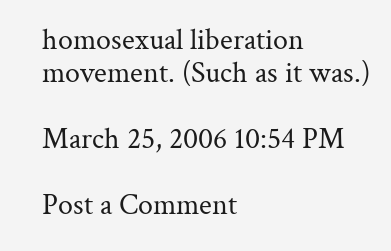homosexual liberation movement. (Such as it was.)

March 25, 2006 10:54 PM

Post a Comment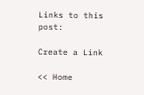Links to this post:

Create a Link

<< Home